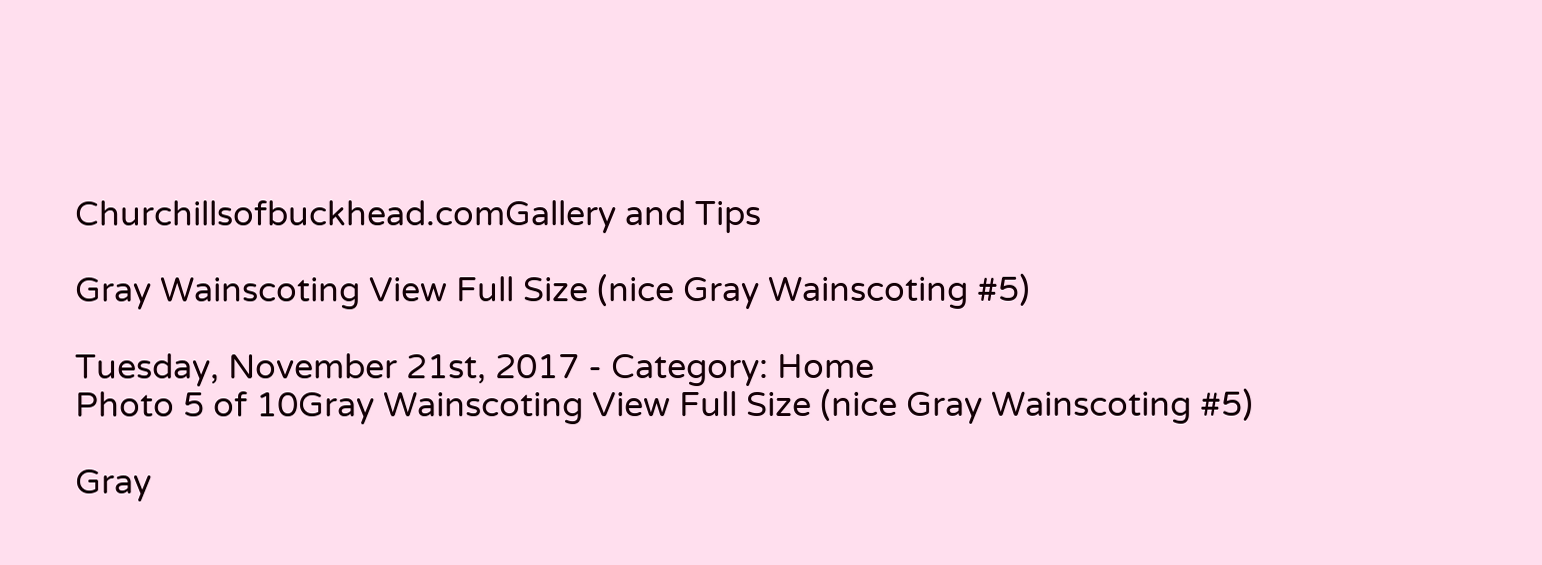Churchillsofbuckhead.comGallery and Tips

Gray Wainscoting View Full Size (nice Gray Wainscoting #5)

Tuesday, November 21st, 2017 - Category: Home
Photo 5 of 10Gray Wainscoting View Full Size (nice Gray Wainscoting #5)

Gray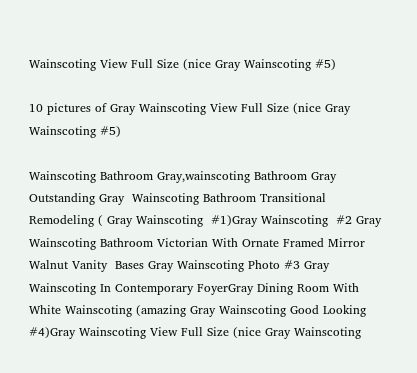Wainscoting View Full Size (nice Gray Wainscoting #5)

10 pictures of Gray Wainscoting View Full Size (nice Gray Wainscoting #5)

Wainscoting Bathroom Gray,wainscoting Bathroom Gray Outstanding Gray  Wainscoting Bathroom Transitional Remodeling ( Gray Wainscoting  #1)Gray Wainscoting  #2 Gray Wainscoting Bathroom Victorian With Ornate Framed Mirror Walnut Vanity  Bases Gray Wainscoting Photo #3 Gray Wainscoting In Contemporary FoyerGray Dining Room With White Wainscoting (amazing Gray Wainscoting Good Looking #4)Gray Wainscoting View Full Size (nice Gray Wainscoting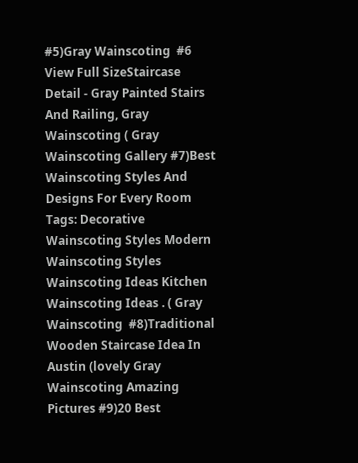#5)Gray Wainscoting  #6 View Full SizeStaircase Detail - Gray Painted Stairs And Railing, Gray Wainscoting ( Gray Wainscoting Gallery #7)Best Wainscoting Styles And Designs For Every Room Tags: Decorative  Wainscoting Styles Modern Wainscoting Styles Wainscoting Ideas Kitchen  Wainscoting Ideas . ( Gray Wainscoting  #8)Traditional Wooden Staircase Idea In Austin (lovely Gray Wainscoting Amazing Pictures #9)20 Best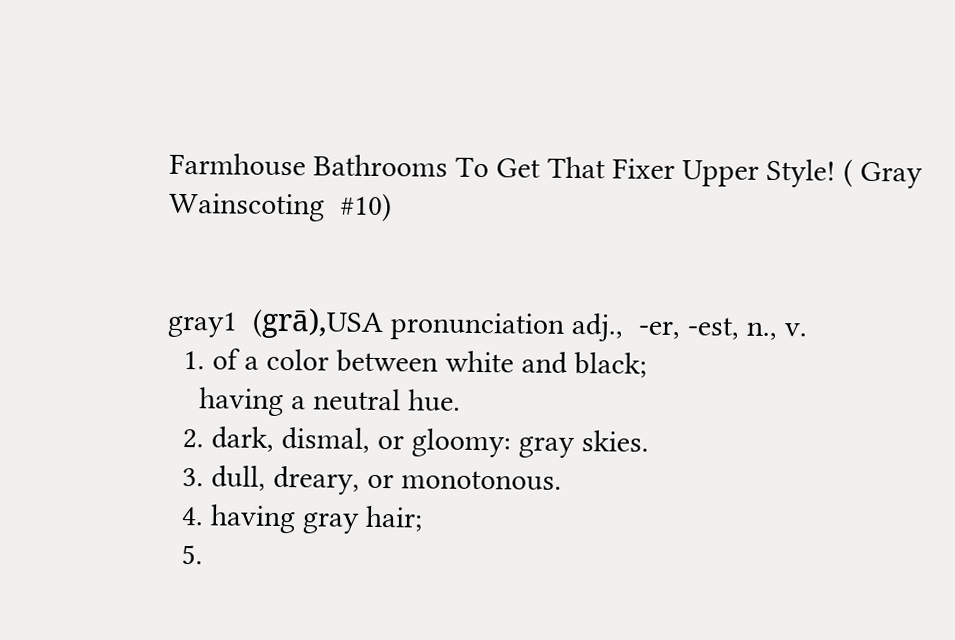Farmhouse Bathrooms To Get That Fixer Upper Style! ( Gray Wainscoting  #10)


gray1  (grā),USA pronunciation adj.,  -er, -est, n., v.
  1. of a color between white and black;
    having a neutral hue.
  2. dark, dismal, or gloomy: gray skies.
  3. dull, dreary, or monotonous.
  4. having gray hair;
  5.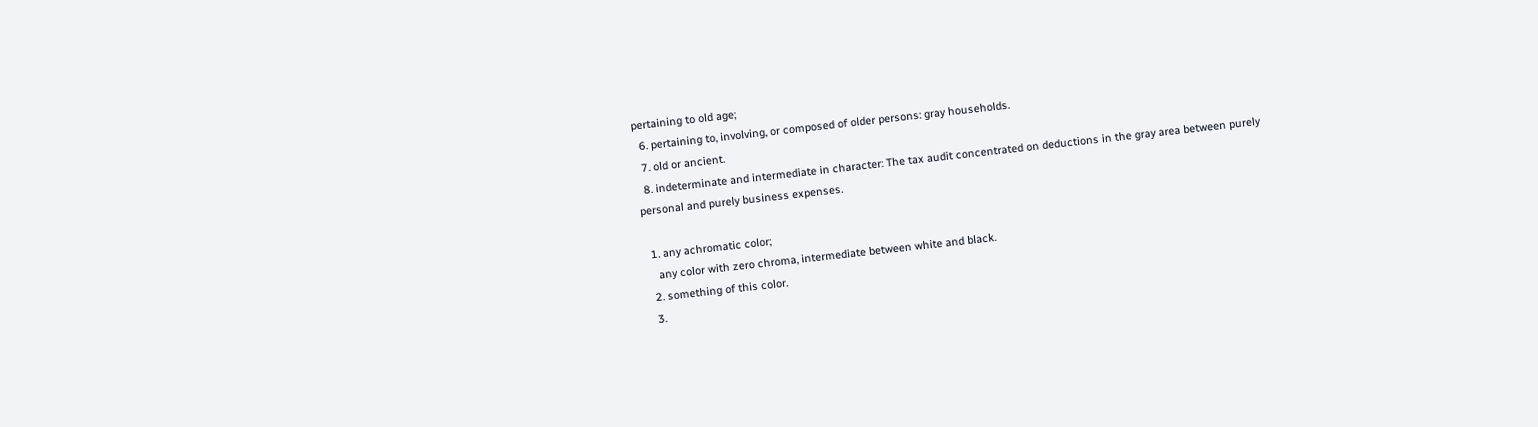pertaining to old age;
  6. pertaining to, involving, or composed of older persons: gray households.
  7. old or ancient.
  8. indeterminate and intermediate in character: The tax audit concentrated on deductions in the gray area between purely personal and purely business expenses.

  1. any achromatic color;
    any color with zero chroma, intermediate between white and black.
  2. something of this color.
  3.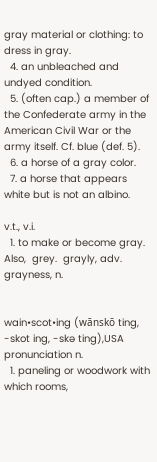gray material or clothing: to dress in gray.
  4. an unbleached and undyed condition.
  5. (often cap.) a member of the Confederate army in the American Civil War or the army itself. Cf. blue (def. 5).
  6. a horse of a gray color.
  7. a horse that appears white but is not an albino.

v.t., v.i.
  1. to make or become gray.
Also,  grey.  grayly, adv.
grayness, n.


wain•scot•ing (wānskō ting, -skot ing, -skə ting),USA pronunciation n.
  1. paneling or woodwork with which rooms,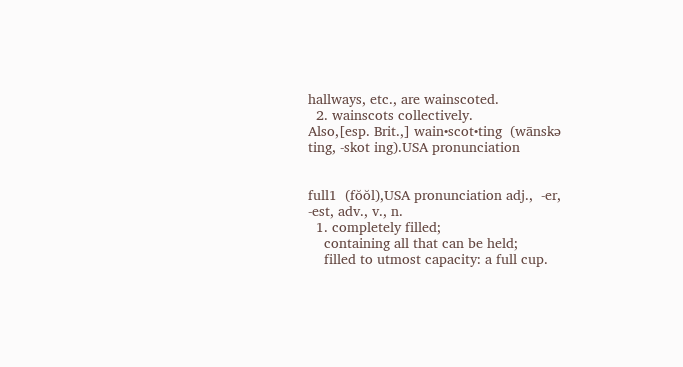hallways, etc., are wainscoted.
  2. wainscots collectively.
Also,[esp. Brit.,] wain•scot•ting  (wānskə ting, -skot ing).USA pronunciation


full1  (fŏŏl),USA pronunciation adj.,  -er, -est, adv., v., n.
  1. completely filled;
    containing all that can be held;
    filled to utmost capacity: a full cup.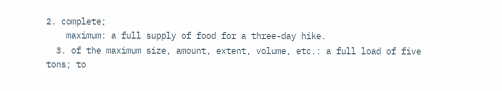2. complete;
    maximum: a full supply of food for a three-day hike.
  3. of the maximum size, amount, extent, volume, etc.: a full load of five tons; to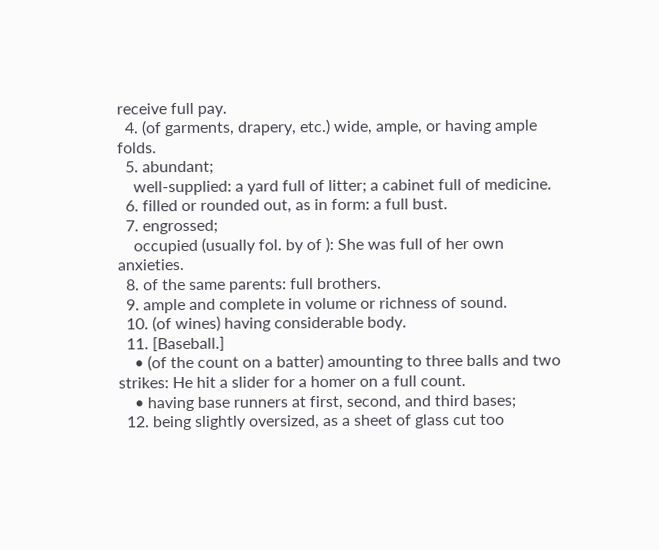receive full pay.
  4. (of garments, drapery, etc.) wide, ample, or having ample folds.
  5. abundant;
    well-supplied: a yard full of litter; a cabinet full of medicine.
  6. filled or rounded out, as in form: a full bust.
  7. engrossed;
    occupied (usually fol. by of ): She was full of her own anxieties.
  8. of the same parents: full brothers.
  9. ample and complete in volume or richness of sound.
  10. (of wines) having considerable body.
  11. [Baseball.]
    • (of the count on a batter) amounting to three balls and two strikes: He hit a slider for a homer on a full count.
    • having base runners at first, second, and third bases;
  12. being slightly oversized, as a sheet of glass cut too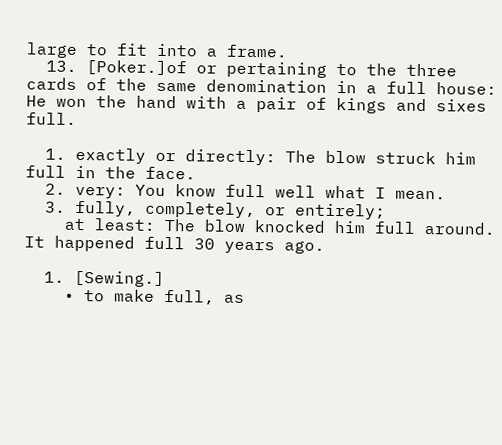large to fit into a frame.
  13. [Poker.]of or pertaining to the three cards of the same denomination in a full house: He won the hand with a pair of kings and sixes full.

  1. exactly or directly: The blow struck him full in the face.
  2. very: You know full well what I mean.
  3. fully, completely, or entirely;
    at least: The blow knocked him full around. It happened full 30 years ago.

  1. [Sewing.]
    • to make full, as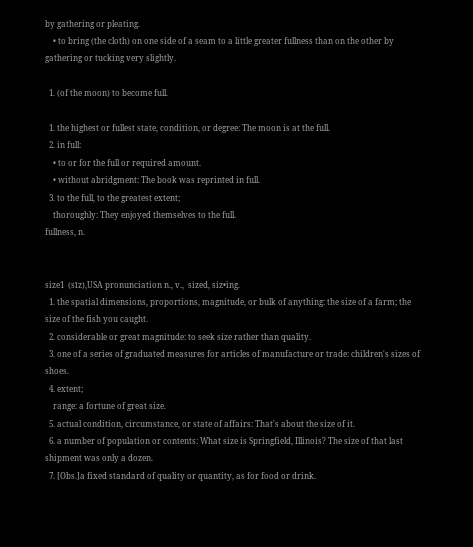by gathering or pleating.
    • to bring (the cloth) on one side of a seam to a little greater fullness than on the other by gathering or tucking very slightly.

  1. (of the moon) to become full.

  1. the highest or fullest state, condition, or degree: The moon is at the full.
  2. in full:
    • to or for the full or required amount.
    • without abridgment: The book was reprinted in full.
  3. to the full, to the greatest extent;
    thoroughly: They enjoyed themselves to the full.
fullness, n.


size1  (sīz),USA pronunciation n., v.,  sized, siz•ing.
  1. the spatial dimensions, proportions, magnitude, or bulk of anything: the size of a farm; the size of the fish you caught.
  2. considerable or great magnitude: to seek size rather than quality.
  3. one of a series of graduated measures for articles of manufacture or trade: children's sizes of shoes.
  4. extent;
    range: a fortune of great size.
  5. actual condition, circumstance, or state of affairs: That's about the size of it.
  6. a number of population or contents: What size is Springfield, Illinois? The size of that last shipment was only a dozen.
  7. [Obs.]a fixed standard of quality or quantity, as for food or drink.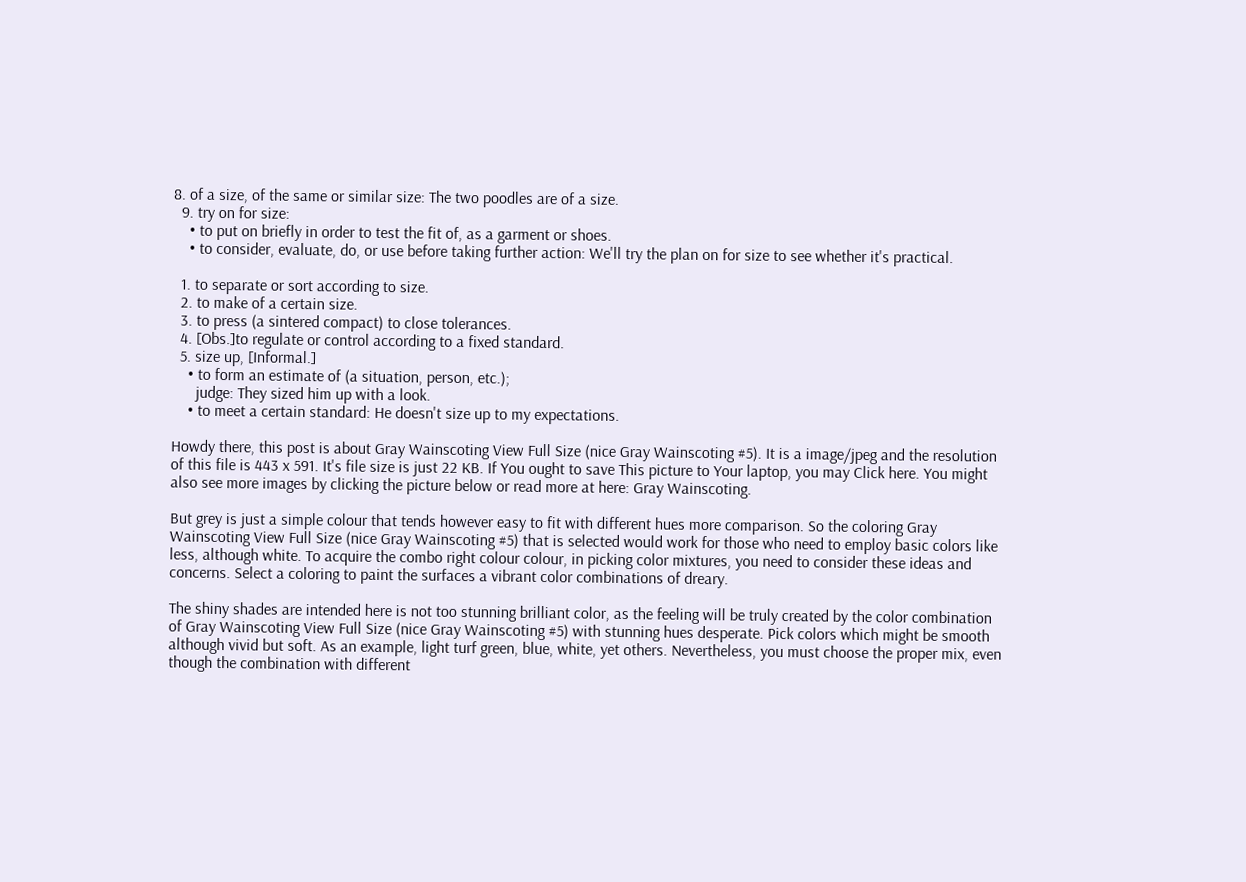8. of a size, of the same or similar size: The two poodles are of a size.
  9. try on for size:
    • to put on briefly in order to test the fit of, as a garment or shoes.
    • to consider, evaluate, do, or use before taking further action: We'll try the plan on for size to see whether it's practical.

  1. to separate or sort according to size.
  2. to make of a certain size.
  3. to press (a sintered compact) to close tolerances.
  4. [Obs.]to regulate or control according to a fixed standard.
  5. size up, [Informal.]
    • to form an estimate of (a situation, person, etc.);
      judge: They sized him up with a look.
    • to meet a certain standard: He doesn't size up to my expectations.

Howdy there, this post is about Gray Wainscoting View Full Size (nice Gray Wainscoting #5). It is a image/jpeg and the resolution of this file is 443 x 591. It's file size is just 22 KB. If You ought to save This picture to Your laptop, you may Click here. You might also see more images by clicking the picture below or read more at here: Gray Wainscoting.

But grey is just a simple colour that tends however easy to fit with different hues more comparison. So the coloring Gray Wainscoting View Full Size (nice Gray Wainscoting #5) that is selected would work for those who need to employ basic colors like less, although white. To acquire the combo right colour colour, in picking color mixtures, you need to consider these ideas and concerns. Select a coloring to paint the surfaces a vibrant color combinations of dreary.

The shiny shades are intended here is not too stunning brilliant color, as the feeling will be truly created by the color combination of Gray Wainscoting View Full Size (nice Gray Wainscoting #5) with stunning hues desperate. Pick colors which might be smooth although vivid but soft. As an example, light turf green, blue, white, yet others. Nevertheless, you must choose the proper mix, even though the combination with different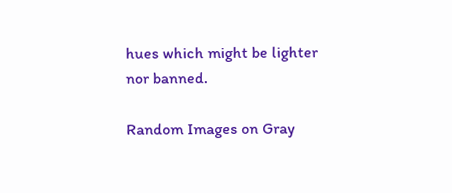hues which might be lighter nor banned.

Random Images on Gray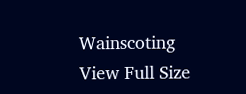Wainscoting View Full Size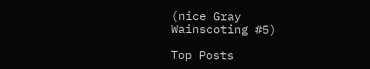(nice Gray Wainscoting #5)

Top Posts